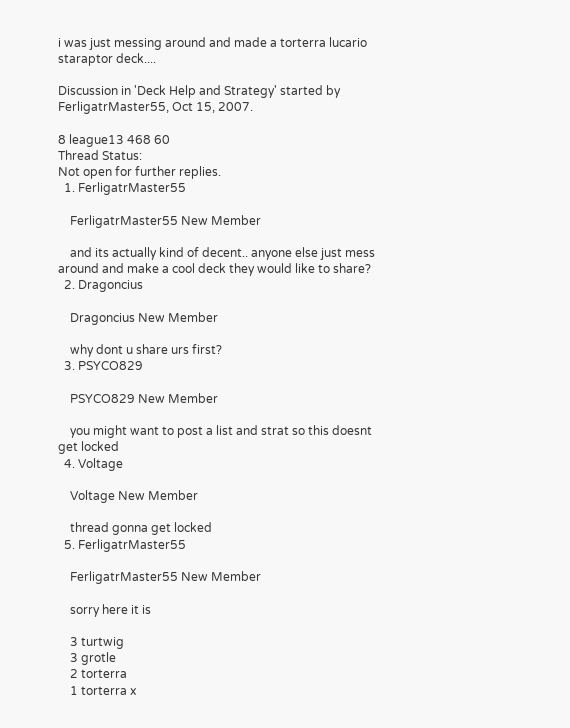i was just messing around and made a torterra lucario staraptor deck....

Discussion in 'Deck Help and Strategy' started by FerligatrMaster55, Oct 15, 2007.

8 league13 468 60
Thread Status:
Not open for further replies.
  1. FerligatrMaster55

    FerligatrMaster55 New Member

    and its actually kind of decent.. anyone else just mess around and make a cool deck they would like to share?
  2. Dragoncius

    Dragoncius New Member

    why dont u share urs first?
  3. PSYCO829

    PSYCO829 New Member

    you might want to post a list and strat so this doesnt get locked
  4. Voltage

    Voltage New Member

    thread gonna get locked
  5. FerligatrMaster55

    FerligatrMaster55 New Member

    sorry here it is

    3 turtwig
    3 grotle
    2 torterra
    1 torterra x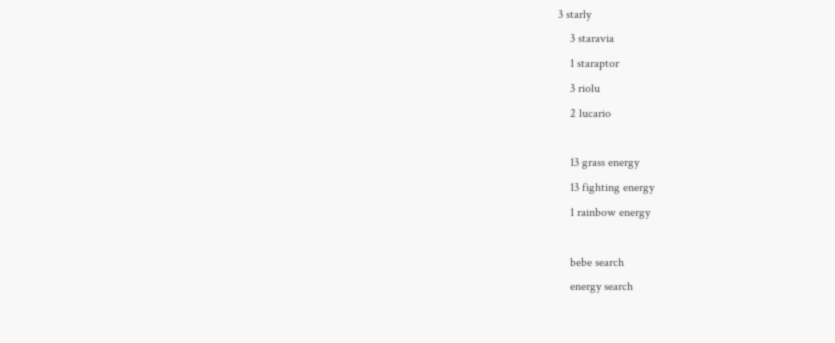3 starly
    3 staravia
    1 staraptor
    3 riolu
    2 lucario

    13 grass energy
    13 fighting energy
    1 rainbow energy

    bebe search
    energy search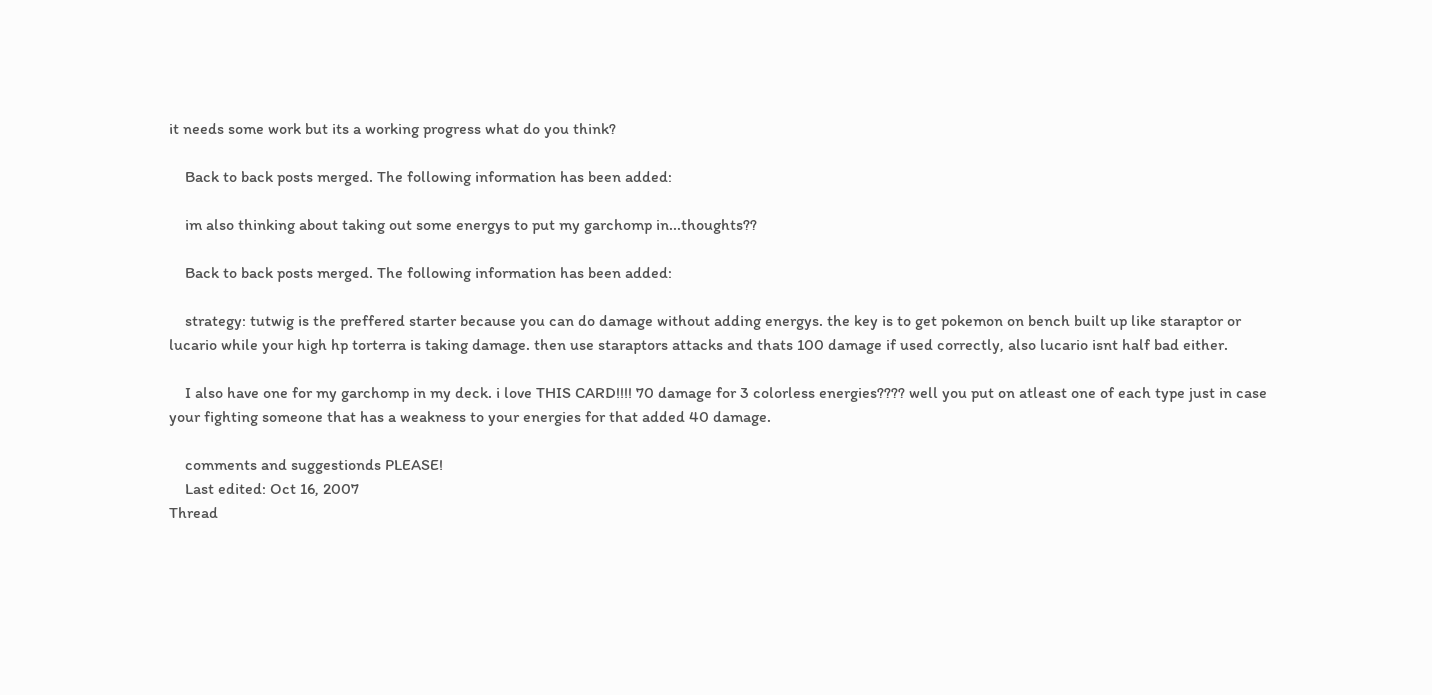it needs some work but its a working progress what do you think?

    Back to back posts merged. The following information has been added:

    im also thinking about taking out some energys to put my garchomp in...thoughts??

    Back to back posts merged. The following information has been added:

    strategy: tutwig is the preffered starter because you can do damage without adding energys. the key is to get pokemon on bench built up like staraptor or lucario while your high hp torterra is taking damage. then use staraptors attacks and thats 100 damage if used correctly, also lucario isnt half bad either.

    I also have one for my garchomp in my deck. i love THIS CARD!!!! 70 damage for 3 colorless energies???? well you put on atleast one of each type just in case your fighting someone that has a weakness to your energies for that added 40 damage.

    comments and suggestionds PLEASE!
    Last edited: Oct 16, 2007
Thread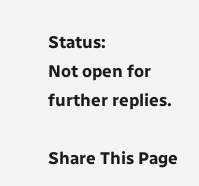Status:
Not open for further replies.

Share This Page